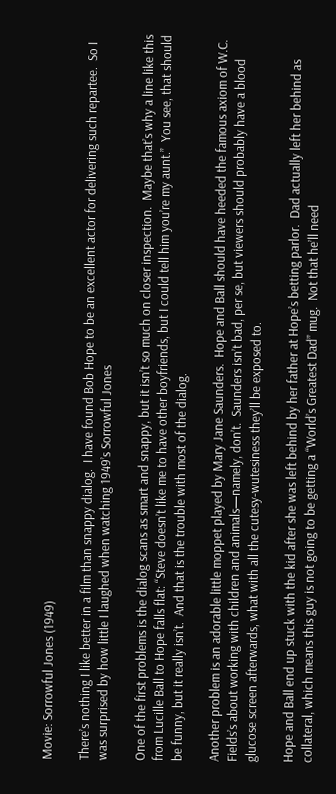Movie: Sorrowful Jones (1949)

There’s nothing I like better in a film than snappy dialog.  I have found Bob Hope to be an excellent actor for delivering such repartee.  So I was surprised by how little I laughed when watching 1949’s Sorrowful Jones

One of the first problems is the dialog scans as smart and snappy, but it isn’t so much on closer inspection.  Maybe that’s why a line like this from Lucille Ball to Hope falls flat: “Steve doesn’t like me to have other boyfriends, but I could tell him you’re my aunt.”  You see, that should be funny, but it really isn’t.  And that is the trouble with most of the dialog.

Another problem is an adorable little moppet played by Mary Jane Saunders.  Hope and Ball should have heeded the famous axiom of W.C. Fields’s about working with children and animals—namely, don’t.  Saunders isn’t bad, per se, but viewers should probably have a blood glucose screen afterwards, what with all the cutesy-wutesiness they’ll be exposed to.

Hope and Ball end up stuck with the kid after she was left behind by her father at Hope’s betting parlor.  Dad actually left her behind as collateral, which means this guy is not going to be getting a “World’s Greatest Dad” mug.  Not that he’ll need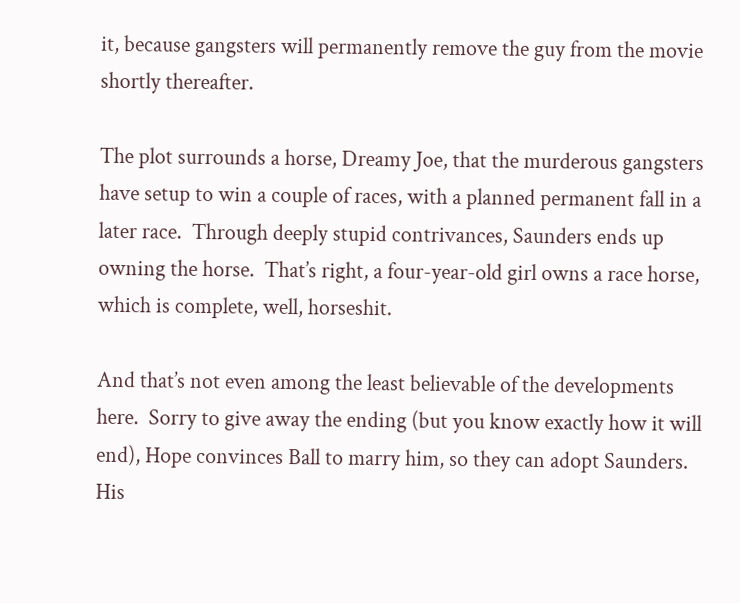it, because gangsters will permanently remove the guy from the movie shortly thereafter.

The plot surrounds a horse, Dreamy Joe, that the murderous gangsters have setup to win a couple of races, with a planned permanent fall in a later race.  Through deeply stupid contrivances, Saunders ends up owning the horse.  That’s right, a four-year-old girl owns a race horse, which is complete, well, horseshit.

And that’s not even among the least believable of the developments here.  Sorry to give away the ending (but you know exactly how it will end), Hope convinces Ball to marry him, so they can adopt Saunders.  His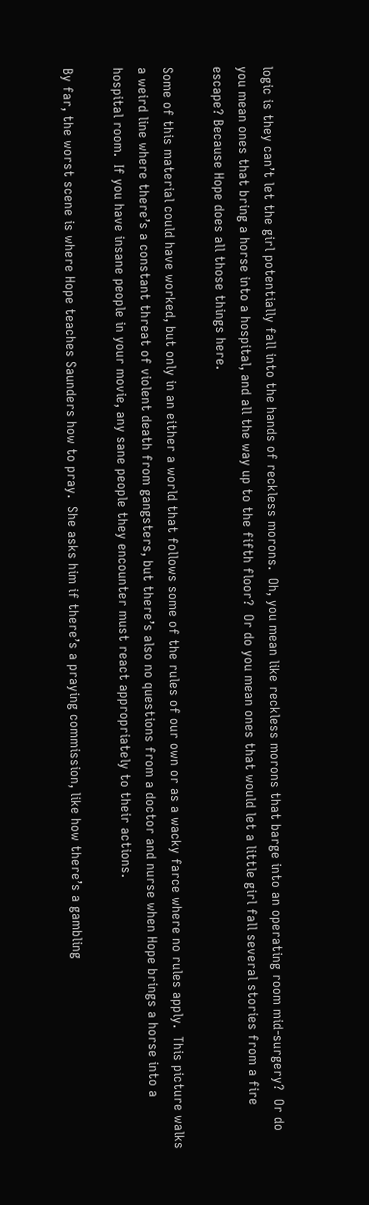logic is they can’t let the girl potentially fall into the hands of reckless morons.  Oh, you mean like reckless morons that barge into an operating room mid-surgery?  Or do you mean ones that bring a horse into a hospital, and all the way up to the fifth floor?  Or do you mean ones that would let a little girl fall several stories from a fire escape? Because Hope does all those things here.

Some of this material could have worked, but only in an either a world that follows some of the rules of our own or as a wacky farce where no rules apply.  This picture walks a weird line where there’s a constant threat of violent death from gangsters, but there’s also no questions from a doctor and nurse when Hope brings a horse into a hospital room.  If you have insane people in your movie, any sane people they encounter must react appropriately to their actions.

By far, the worst scene is where Hope teaches Saunders how to pray.  She asks him if there’s a praying commission, like how there’s a gambling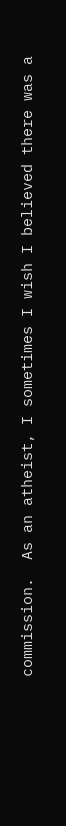commission.  As an atheist, I sometimes I wish I believed there was a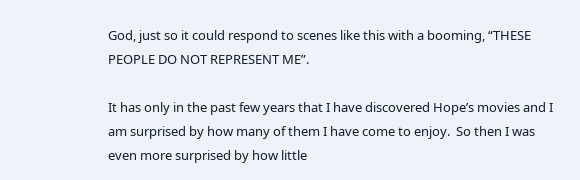God, just so it could respond to scenes like this with a booming, “THESE PEOPLE DO NOT REPRESENT ME”.

It has only in the past few years that I have discovered Hope’s movies and I am surprised by how many of them I have come to enjoy.  So then I was even more surprised by how little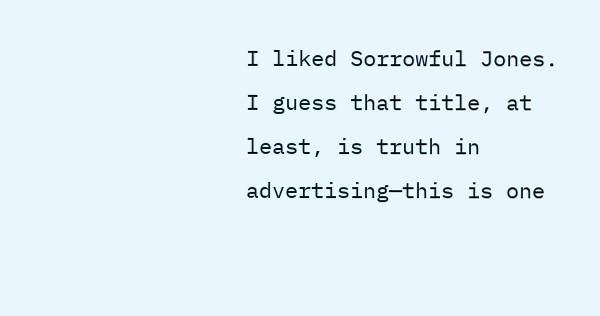I liked Sorrowful Jones.  I guess that title, at least, is truth in advertising—this is one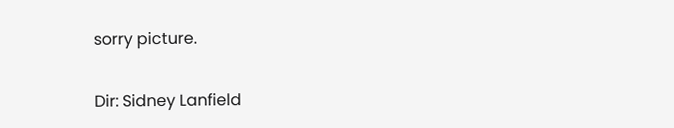sorry picture.

Dir: Sidney Lanfield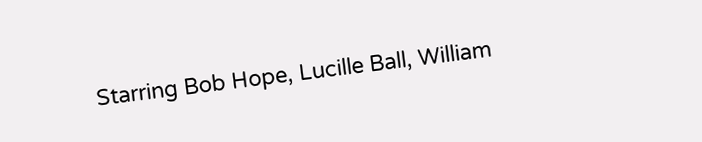Starring Bob Hope, Lucille Ball, William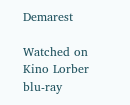Demarest

Watched on Kino Lorber blu-ray